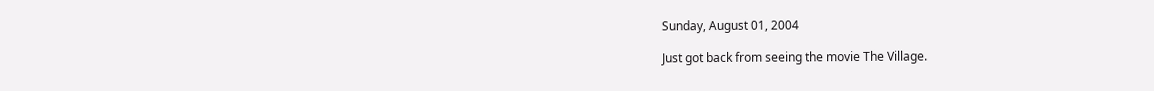Sunday, August 01, 2004

Just got back from seeing the movie The Village.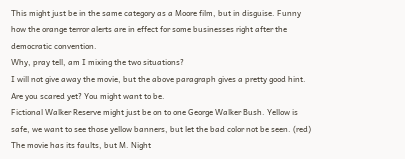This might just be in the same category as a Moore film, but in disguise. Funny how the orange terror alerts are in effect for some businesses right after the democratic convention.
Why, pray tell, am I mixing the two situations?
I will not give away the movie, but the above paragraph gives a pretty good hint.
Are you scared yet? You might want to be.
Fictional Walker Reserve might just be on to one George Walker Bush. Yellow is safe, we want to see those yellow banners, but let the bad color not be seen. (red)
The movie has its faults, but M. Night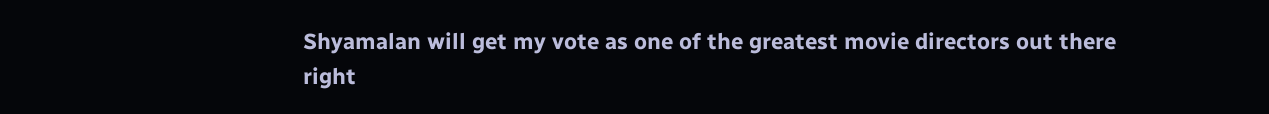Shyamalan will get my vote as one of the greatest movie directors out there right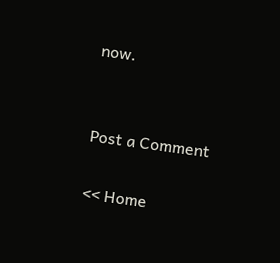now.


Post a Comment

<< Home